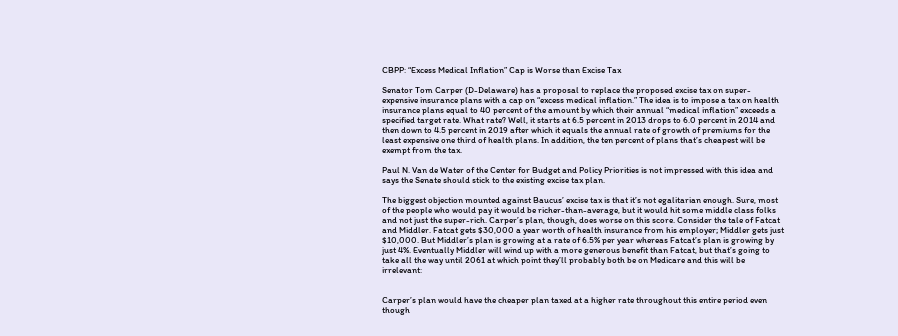CBPP: “Excess Medical Inflation” Cap is Worse than Excise Tax

Senator Tom Carper (D-Delaware) has a proposal to replace the proposed excise tax on super-expensive insurance plans with a cap on “excess medical inflation.” The idea is to impose a tax on health insurance plans equal to 40 percent of the amount by which their annual “medical inflation” exceeds a specified target rate. What rate? Well, it starts at 6.5 percent in 2013 drops to 6.0 percent in 2014 and then down to 4.5 percent in 2019 after which it equals the annual rate of growth of premiums for the least expensive one third of health plans. In addition, the ten percent of plans that’s cheapest will be exempt from the tax.

Paul N. Van de Water of the Center for Budget and Policy Priorities is not impressed with this idea and says the Senate should stick to the existing excise tax plan.

The biggest objection mounted against Baucus’ excise tax is that it’s not egalitarian enough. Sure, most of the people who would pay it would be richer-than-average, but it would hit some middle class folks and not just the super-rich. Carper’s plan, though, does worse on this score. Consider the tale of Fatcat and Middler. Fatcat gets $30,000 a year worth of health insurance from his employer; Middler gets just $10,000. But Middler’s plan is growing at a rate of 6.5% per year whereas Fatcat’s plan is growing by just 4%. Eventually Middler will wind up with a more generous benefit than Fatcat, but that’s going to take all the way until 2061 at which point they’ll probably both be on Medicare and this will be irrelevant:


Carper’s plan would have the cheaper plan taxed at a higher rate throughout this entire period even though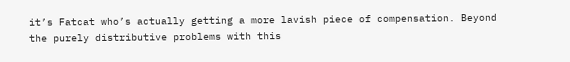it’s Fatcat who’s actually getting a more lavish piece of compensation. Beyond the purely distributive problems with this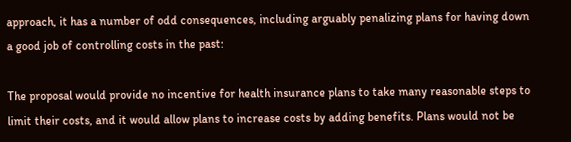approach, it has a number of odd consequences, including arguably penalizing plans for having down a good job of controlling costs in the past:

The proposal would provide no incentive for health insurance plans to take many reasonable steps to limit their costs, and it would allow plans to increase costs by adding benefits. Plans would not be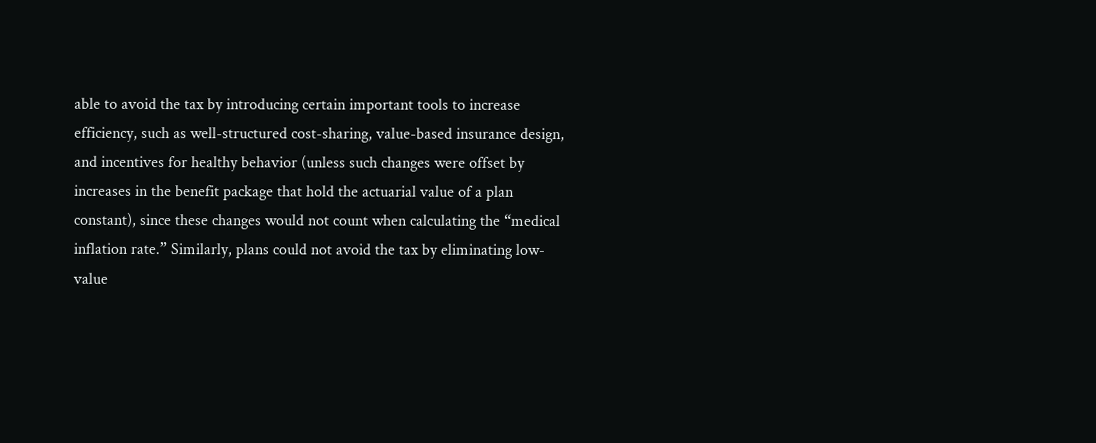able to avoid the tax by introducing certain important tools to increase efficiency, such as well-structured cost-sharing, value-based insurance design, and incentives for healthy behavior (unless such changes were offset by increases in the benefit package that hold the actuarial value of a plan constant), since these changes would not count when calculating the “medical inflation rate.” Similarly, plans could not avoid the tax by eliminating low-value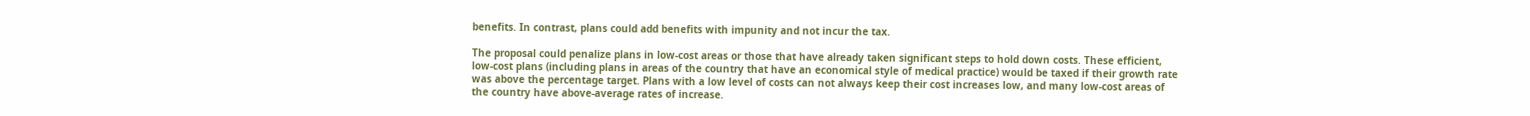benefits. In contrast, plans could add benefits with impunity and not incur the tax.

The proposal could penalize plans in low-cost areas or those that have already taken significant steps to hold down costs. These efficient, low-cost plans (including plans in areas of the country that have an economical style of medical practice) would be taxed if their growth rate was above the percentage target. Plans with a low level of costs can not always keep their cost increases low, and many low-cost areas of the country have above-average rates of increase.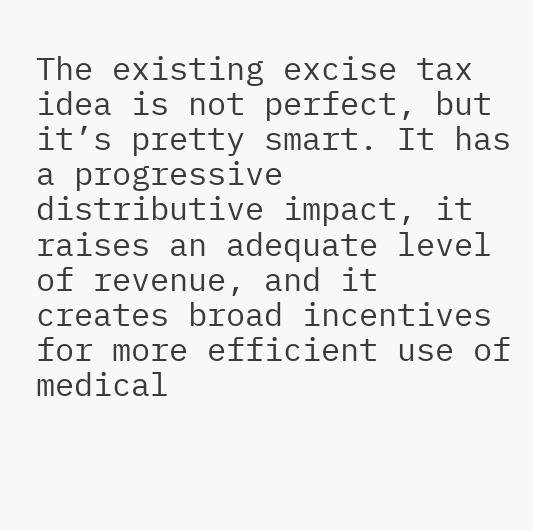The existing excise tax idea is not perfect, but it’s pretty smart. It has a progressive distributive impact, it raises an adequate level of revenue, and it creates broad incentives for more efficient use of medical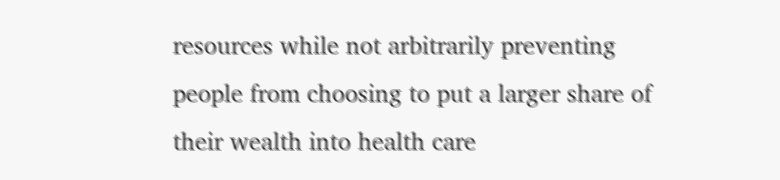resources while not arbitrarily preventing people from choosing to put a larger share of their wealth into health care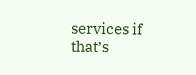services if that’s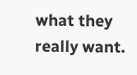what they really want.